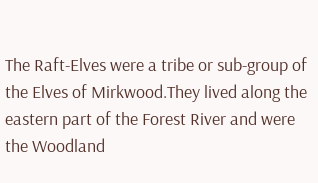The Raft-Elves were a tribe or sub-group of the Elves of Mirkwood.They lived along the eastern part of the Forest River and were the Woodland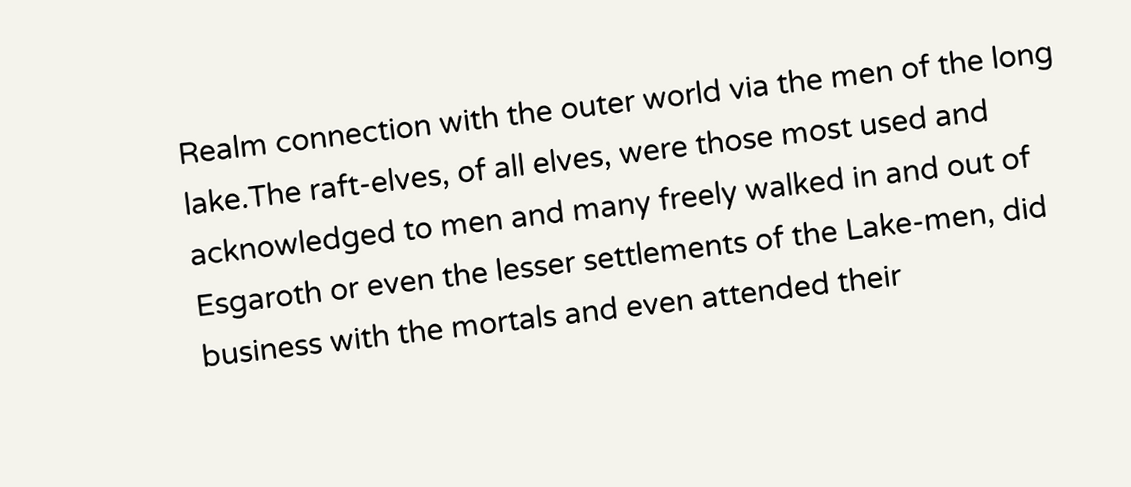Realm connection with the outer world via the men of the long lake.The raft-elves, of all elves, were those most used and acknowledged to men and many freely walked in and out of Esgaroth or even the lesser settlements of the Lake-men, did business with the mortals and even attended their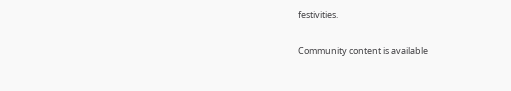festivities.

Community content is available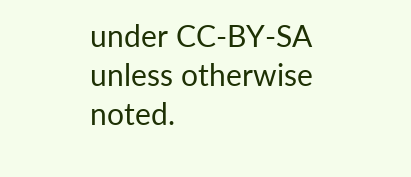under CC-BY-SA unless otherwise noted.